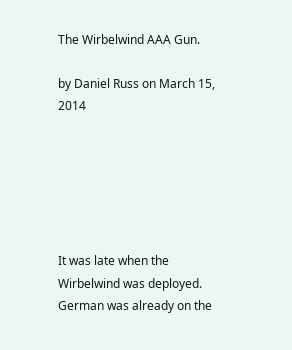The Wirbelwind AAA Gun.

by Daniel Russ on March 15, 2014






It was late when the Wirbelwind was deployed. German was already on the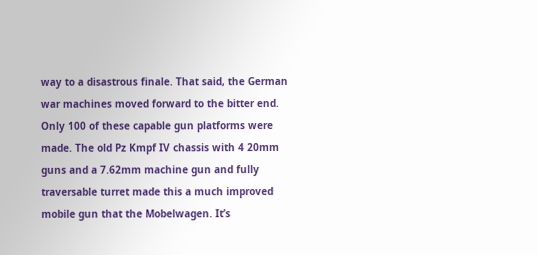way to a disastrous finale. That said, the German war machines moved forward to the bitter end. Only 100 of these capable gun platforms were made. The old Pz Kmpf IV chassis with 4 20mm guns and a 7.62mm machine gun and fully traversable turret made this a much improved mobile gun that the Mobelwagen. It’s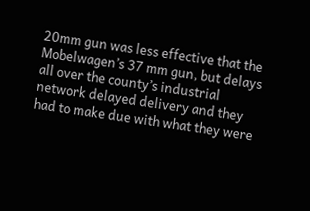20mm gun was less effective that the Mobelwagen’s 37 mm gun, but delays all over the county’s industrial network delayed delivery and they had to make due with what they were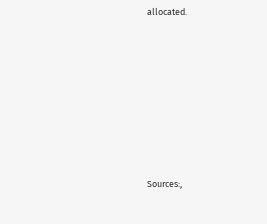allocated.








Sources:,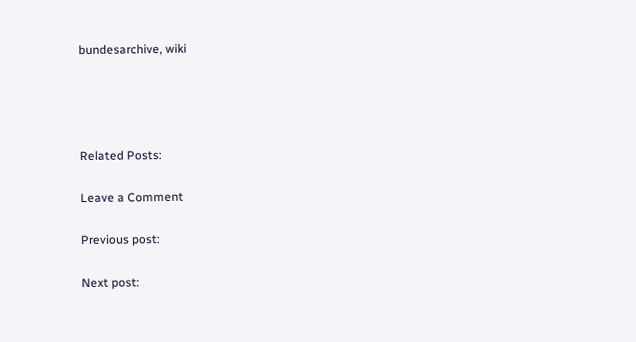bundesarchive, wiki




Related Posts:

Leave a Comment

Previous post:

Next post: